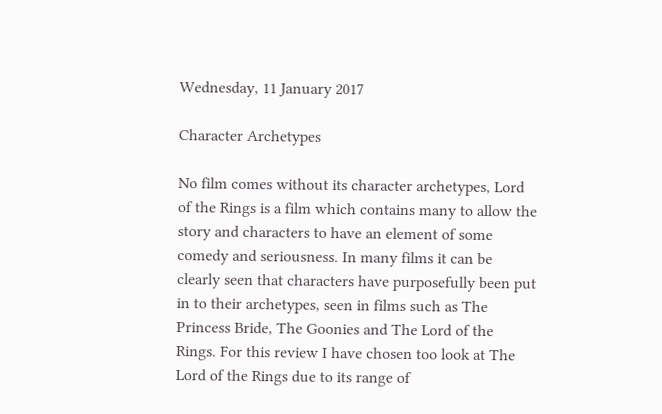Wednesday, 11 January 2017

Character Archetypes

No film comes without its character archetypes, Lord of the Rings is a film which contains many to allow the story and characters to have an element of some comedy and seriousness. In many films it can be clearly seen that characters have purposefully been put in to their archetypes, seen in films such as The Princess Bride, The Goonies and The Lord of the Rings. For this review I have chosen too look at The Lord of the Rings due to its range of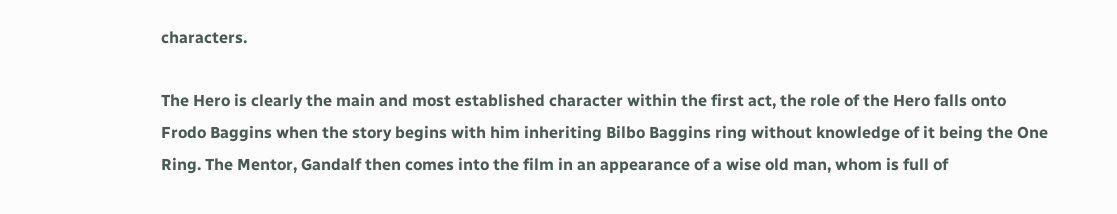characters.

The Hero is clearly the main and most established character within the first act, the role of the Hero falls onto Frodo Baggins when the story begins with him inheriting Bilbo Baggins ring without knowledge of it being the One Ring. The Mentor, Gandalf then comes into the film in an appearance of a wise old man, whom is full of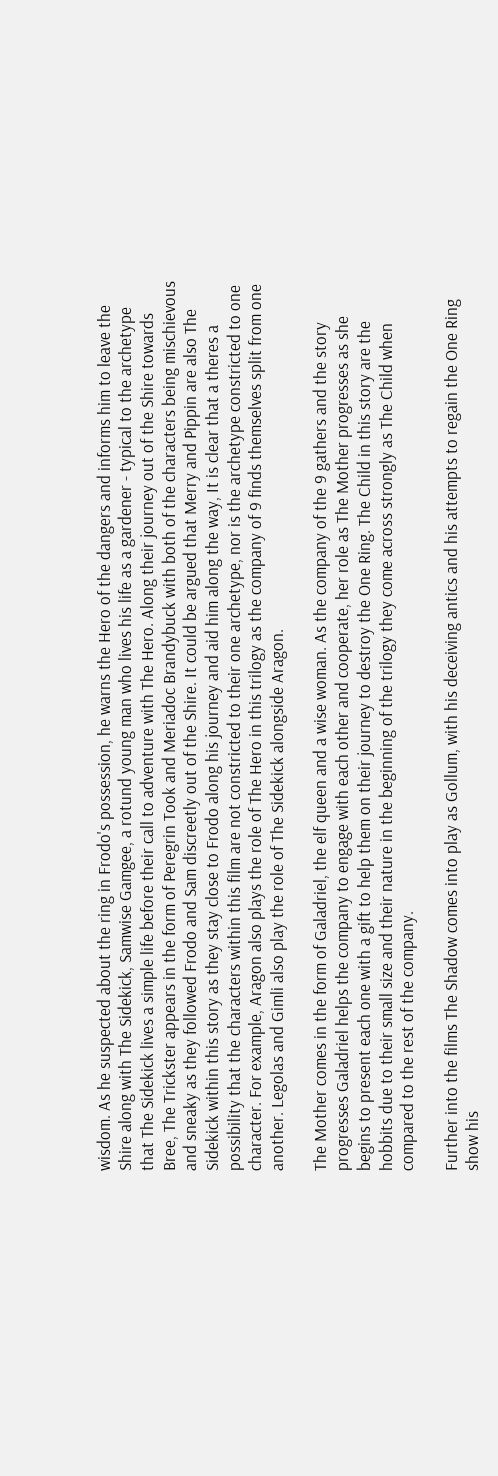wisdom. As he suspected about the ring in Frodo's possession, he warns the Hero of the dangers and informs him to leave the Shire along with The Sidekick, Samwise Gamgee, a rotund young man who lives his life as a gardener - typical to the archetype that The Sidekick lives a simple life before their call to adventure with The Hero. Along their journey out of the Shire towards Bree, The Trickster appears in the form of Peregrin Took and Meriadoc Brandybuck with both of the characters being mischievous and sneaky as they followed Frodo and Sam discreetly out of the Shire. It could be argued that Merry and Pippin are also The Sidekick within this story as they stay close to Frodo along his journey and aid him along the way, It is clear that a theres a possibility that the characters within this film are not constricted to their one archetype, nor is the archetype constricted to one character. For example, Aragon also plays the role of The Hero in this trilogy as the company of 9 finds themselves split from one another. Legolas and Gimli also play the role of The Sidekick alongside Aragon.

The Mother comes in the form of Galadriel, the elf queen and a wise woman. As the company of the 9 gathers and the story progresses Galadriel helps the company to engage with each other and cooperate, her role as The Mother progresses as she begins to present each one with a gift to help them on their journey to destroy the One Ring. The Child in this story are the hobbits due to their small size and their nature in the beginning of the trilogy they come across strongly as The Child when compared to the rest of the company.

Further into the films The Shadow comes into play as Gollum, with his deceiving antics and his attempts to regain the One Ring show his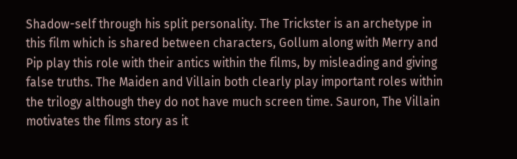Shadow-self through his split personality. The Trickster is an archetype in this film which is shared between characters, Gollum along with Merry and Pip play this role with their antics within the films, by misleading and giving false truths. The Maiden and Villain both clearly play important roles within the trilogy although they do not have much screen time. Sauron, The Villain motivates the films story as it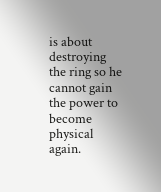is about destroying the ring so he cannot gain the power to become physical again.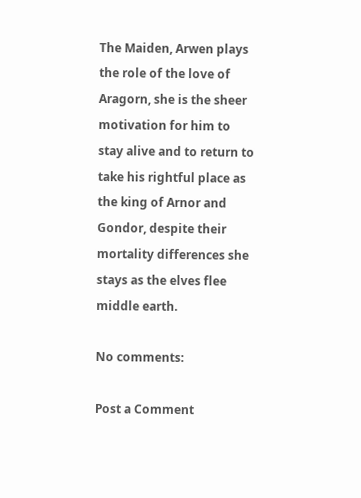The Maiden, Arwen plays the role of the love of Aragorn, she is the sheer motivation for him to stay alive and to return to take his rightful place as the king of Arnor and Gondor, despite their mortality differences she stays as the elves flee middle earth.

No comments:

Post a Comment